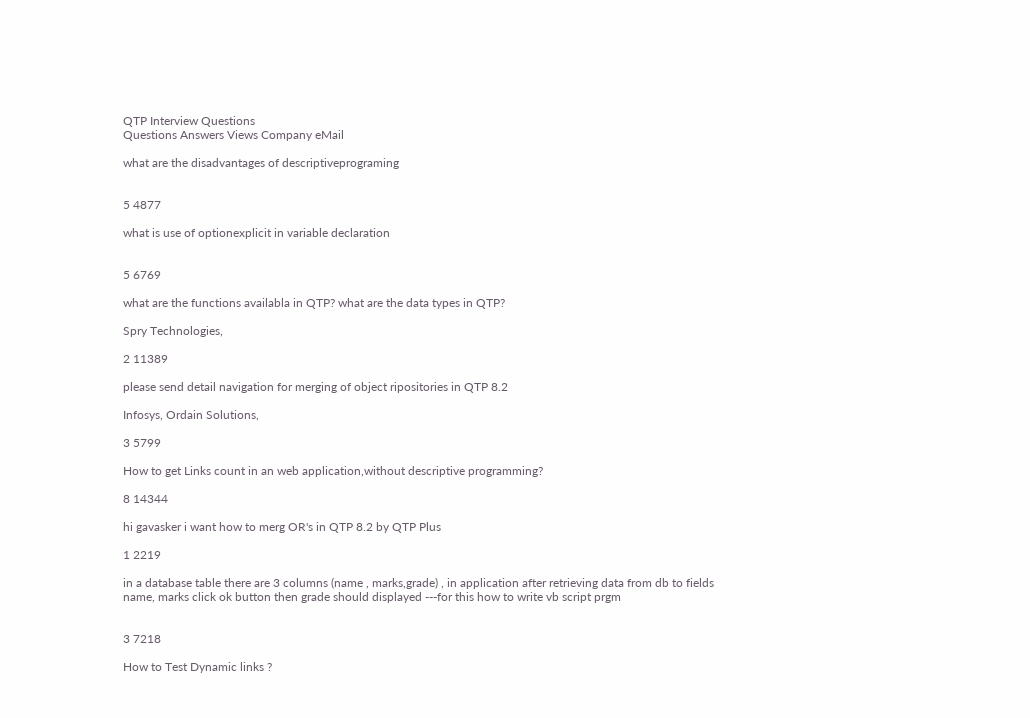QTP Interview Questions
Questions Answers Views Company eMail

what are the disadvantages of descriptiveprograming


5 4877

what is use of optionexplicit in variable declaration


5 6769

what are the functions availabla in QTP? what are the data types in QTP?

Spry Technologies,

2 11389

please send detail navigation for merging of object ripositories in QTP 8.2

Infosys, Ordain Solutions,

3 5799

How to get Links count in an web application,without descriptive programming?

8 14344

hi gavasker i want how to merg OR's in QTP 8.2 by QTP Plus

1 2219

in a database table there are 3 columns (name , marks,grade) , in application after retrieving data from db to fields name, marks click ok button then grade should displayed ---for this how to write vb script prgm


3 7218

How to Test Dynamic links ?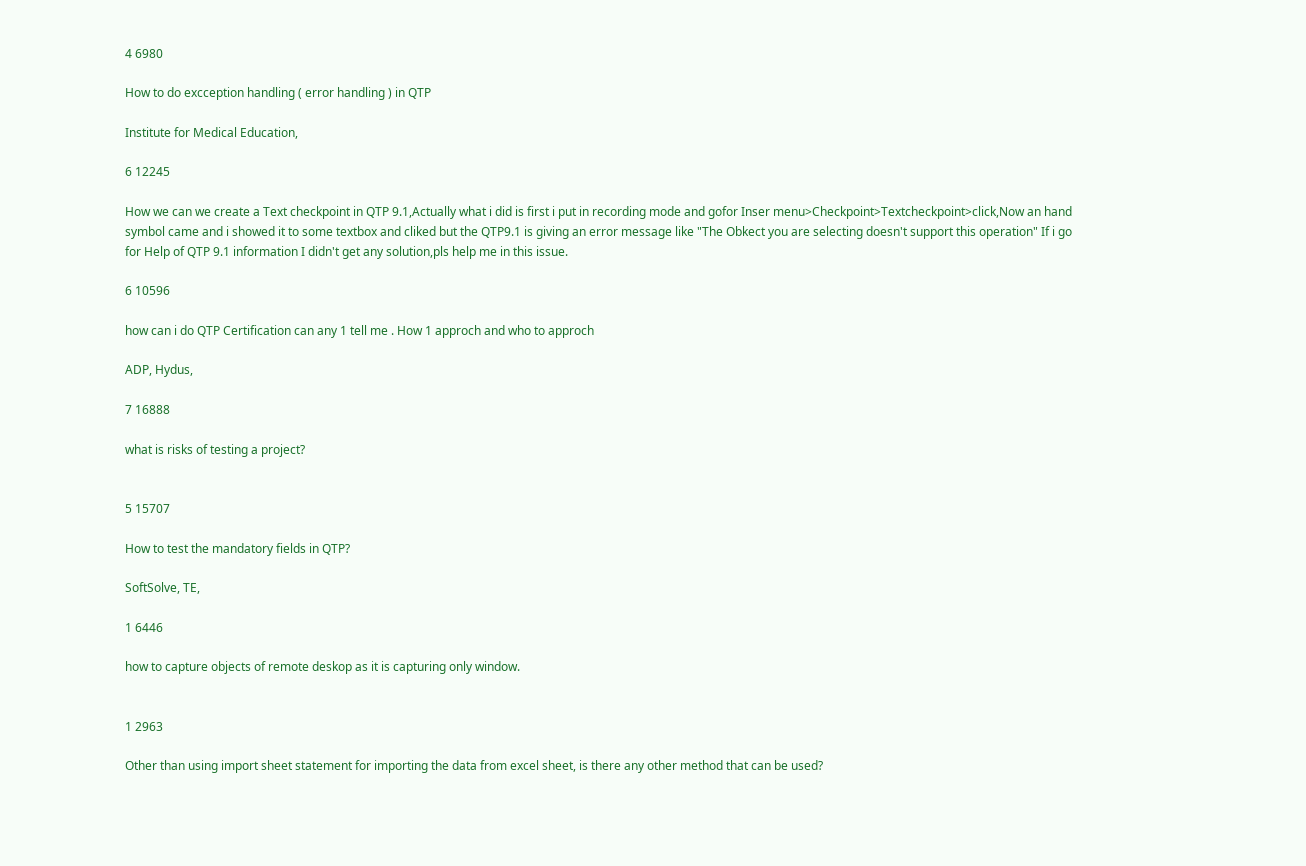4 6980

How to do excception handling ( error handling ) in QTP

Institute for Medical Education,

6 12245

How we can we create a Text checkpoint in QTP 9.1,Actually what i did is first i put in recording mode and gofor Inser menu>Checkpoint>Textcheckpoint>click,Now an hand symbol came and i showed it to some textbox and cliked but the QTP9.1 is giving an error message like "The Obkect you are selecting doesn't support this operation" If i go for Help of QTP 9.1 information I didn't get any solution,pls help me in this issue.

6 10596

how can i do QTP Certification can any 1 tell me . How 1 approch and who to approch

ADP, Hydus,

7 16888

what is risks of testing a project?


5 15707

How to test the mandatory fields in QTP?

SoftSolve, TE,

1 6446

how to capture objects of remote deskop as it is capturing only window.


1 2963

Other than using import sheet statement for importing the data from excel sheet, is there any other method that can be used?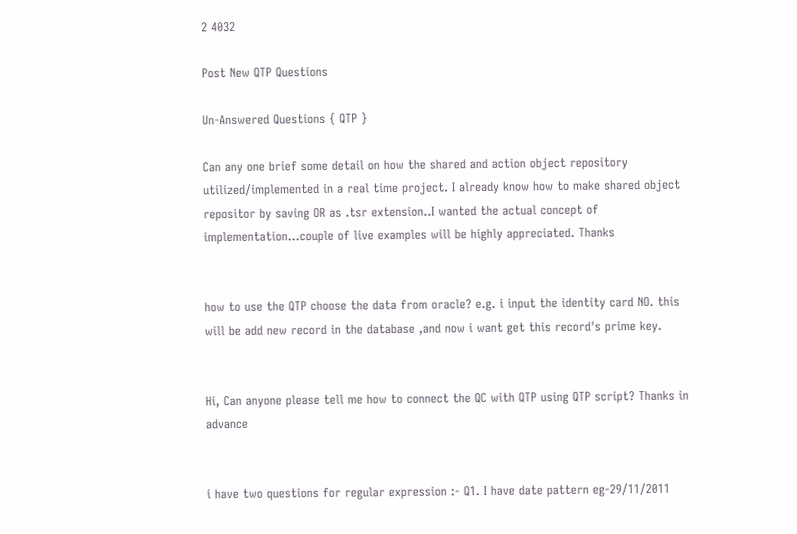2 4032

Post New QTP Questions

Un-Answered Questions { QTP }

Can any one brief some detail on how the shared and action object repository utilized/implemented in a real time project. I already know how to make shared object repositor by saving OR as .tsr extension..I wanted the actual concept of implementation...couple of live examples will be highly appreciated. Thanks


how to use the QTP choose the data from oracle? e.g. i input the identity card NO. this will be add new record in the database ,and now i want get this record's prime key.


Hi, Can anyone please tell me how to connect the QC with QTP using QTP script? Thanks in advance


i have two questions for regular expression :- Q1. I have date pattern eg-29/11/2011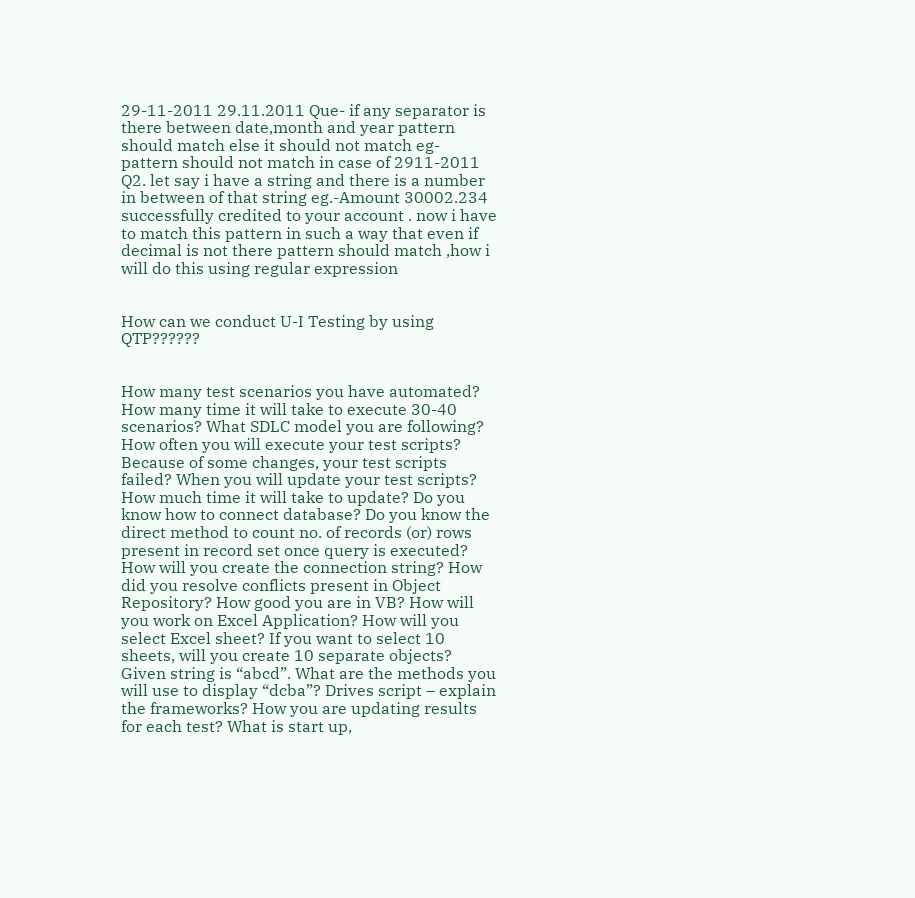29-11-2011 29.11.2011 Que- if any separator is there between date,month and year pattern should match else it should not match eg- pattern should not match in case of 2911-2011 Q2. let say i have a string and there is a number in between of that string eg.-Amount 30002.234 successfully credited to your account . now i have to match this pattern in such a way that even if decimal is not there pattern should match ,how i will do this using regular expression


How can we conduct U-I Testing by using QTP??????


How many test scenarios you have automated? How many time it will take to execute 30-40 scenarios? What SDLC model you are following? How often you will execute your test scripts? Because of some changes, your test scripts failed? When you will update your test scripts? How much time it will take to update? Do you know how to connect database? Do you know the direct method to count no. of records (or) rows present in record set once query is executed? How will you create the connection string? How did you resolve conflicts present in Object Repository? How good you are in VB? How will you work on Excel Application? How will you select Excel sheet? If you want to select 10 sheets, will you create 10 separate objects? Given string is “abcd”. What are the methods you will use to display “dcba”? Drives script – explain the frameworks? How you are updating results for each test? What is start up,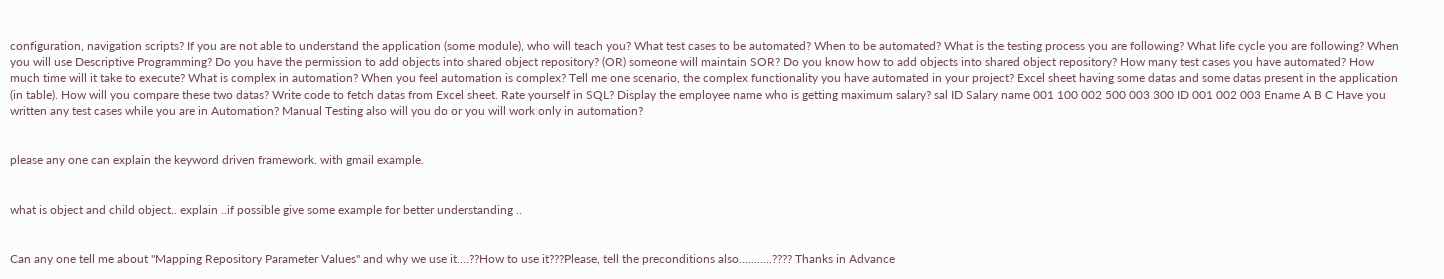configuration, navigation scripts? If you are not able to understand the application (some module), who will teach you? What test cases to be automated? When to be automated? What is the testing process you are following? What life cycle you are following? When you will use Descriptive Programming? Do you have the permission to add objects into shared object repository? (OR) someone will maintain SOR? Do you know how to add objects into shared object repository? How many test cases you have automated? How much time will it take to execute? What is complex in automation? When you feel automation is complex? Tell me one scenario, the complex functionality you have automated in your project? Excel sheet having some datas and some datas present in the application (in table). How will you compare these two datas? Write code to fetch datas from Excel sheet. Rate yourself in SQL? Display the employee name who is getting maximum salary? sal ID Salary name 001 100 002 500 003 300 ID 001 002 003 Ename A B C Have you written any test cases while you are in Automation? Manual Testing also will you do or you will work only in automation?


please any one can explain the keyword driven framework. with gmail example.


what is object and child object.. explain ..if possible give some example for better understanding ..


Can any one tell me about "Mapping Repository Parameter Values" and why we use it....??How to use it???Please, tell the preconditions also...........???? Thanks in Advance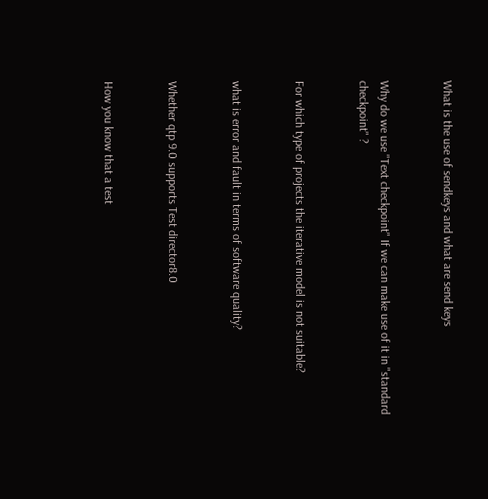What is the use of sendkeys and what are send keys


Why do we use "Text checkpoint" If we can make use of it in "standard checkpoint" ?


For which type of projects the iterative model is not suitable?


what is error and fault in terms of software quality?


Whether qtp 9.0 supports Test director8.0


How you know that a test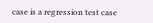case is a regression test case